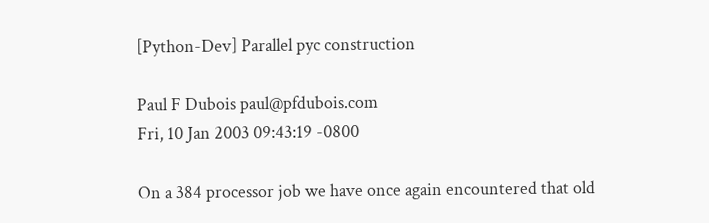[Python-Dev] Parallel pyc construction

Paul F Dubois paul@pfdubois.com
Fri, 10 Jan 2003 09:43:19 -0800

On a 384 processor job we have once again encountered that old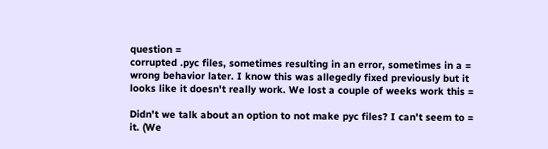question =
corrupted .pyc files, sometimes resulting in an error, sometimes in a =
wrong behavior later. I know this was allegedly fixed previously but it
looks like it doesn't really work. We lost a couple of weeks work this =

Didn't we talk about an option to not make pyc files? I can't seem to =
it. (We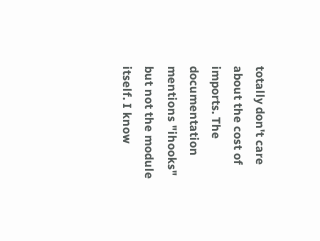totally don't care about the cost of imports. The documentation
mentions "ihooks" but not the module itself. I know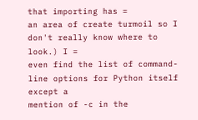that importing has =
an area of create turmoil so I don't really know where to look.) I =
even find the list of command-line options for Python itself except a
mention of -c in the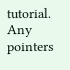tutorial. Any pointers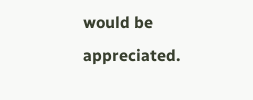would be appreciated.